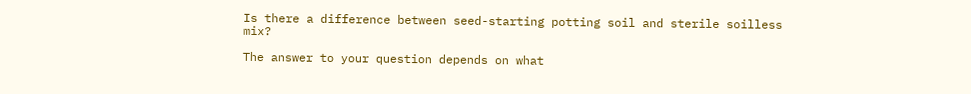Is there a difference between seed-starting potting soil and sterile soilless mix?

The answer to your question depends on what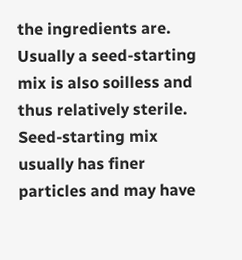the ingredients are. Usually a seed-starting mix is also soilless and thus relatively sterile. Seed-starting mix usually has finer particles and may have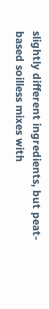slightly different ingredients, but peat-based soilless mixes with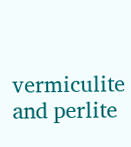vermiculite and perlite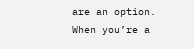are an option. When you’re a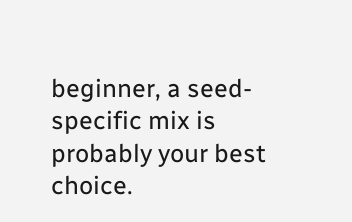beginner, a seed-specific mix is probably your best choice.